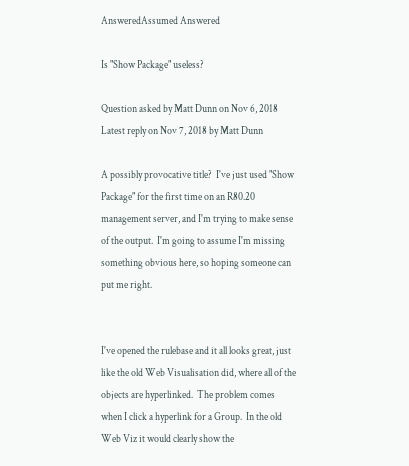AnsweredAssumed Answered

Is "Show Package" useless?

Question asked by Matt Dunn on Nov 6, 2018
Latest reply on Nov 7, 2018 by Matt Dunn

A possibly provocative title?  I've just used "Show Package" for the first time on an R80.20 management server, and I'm trying to make sense of the output.  I'm going to assume I'm missing something obvious here, so hoping someone can put me right.


I've opened the rulebase and it all looks great, just like the old Web Visualisation did, where all of the objects are hyperlinked.  The problem comes when I click a hyperlink for a Group.  In the old Web Viz it would clearly show the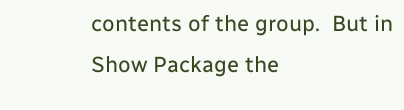contents of the group.  But in Show Package the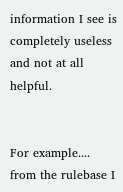information I see is completely useless and not at all helpful.


For example....  from the rulebase I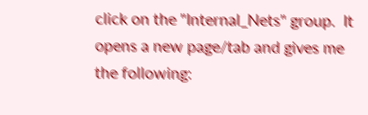click on the "Internal_Nets" group.  It opens a new page/tab and gives me the following: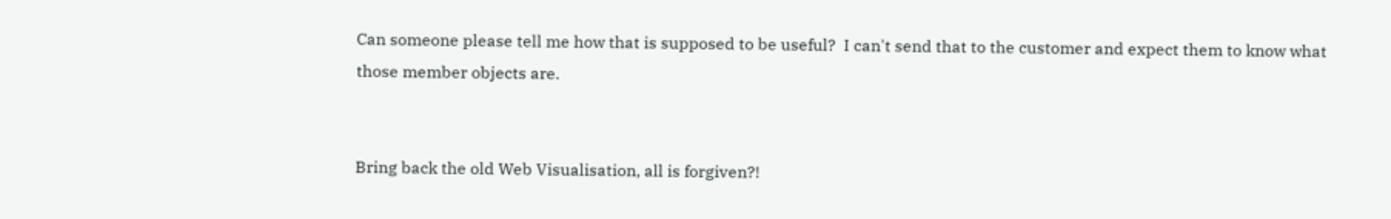Can someone please tell me how that is supposed to be useful?  I can't send that to the customer and expect them to know what those member objects are.


Bring back the old Web Visualisation, all is forgiven?!